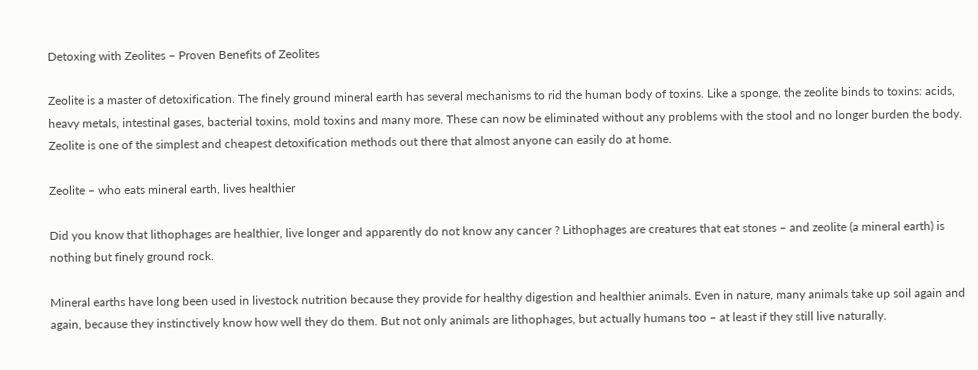Detoxing with Zeolites – Proven Benefits of Zeolites

Zeolite is a master of detoxification. The finely ground mineral earth has several mechanisms to rid the human body of toxins. Like a sponge, the zeolite binds to toxins: acids, heavy metals, intestinal gases, bacterial toxins, mold toxins and many more. These can now be eliminated without any problems with the stool and no longer burden the body. Zeolite is one of the simplest and cheapest detoxification methods out there that almost anyone can easily do at home.

Zeolite – who eats mineral earth, lives healthier

Did you know that lithophages are healthier, live longer and apparently do not know any cancer ? Lithophages are creatures that eat stones – and zeolite (a mineral earth) is nothing but finely ground rock.

Mineral earths have long been used in livestock nutrition because they provide for healthy digestion and healthier animals. Even in nature, many animals take up soil again and again, because they instinctively know how well they do them. But not only animals are lithophages, but actually humans too – at least if they still live naturally.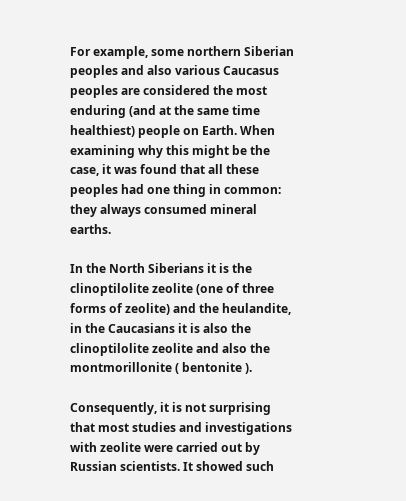For example, some northern Siberian peoples and also various Caucasus peoples are considered the most enduring (and at the same time healthiest) people on Earth. When examining why this might be the case, it was found that all these peoples had one thing in common: they always consumed mineral earths.

In the North Siberians it is the clinoptilolite zeolite (one of three forms of zeolite) and the heulandite, in the Caucasians it is also the clinoptilolite zeolite and also the montmorillonite ( bentonite ).

Consequently, it is not surprising that most studies and investigations with zeolite were carried out by Russian scientists. It showed such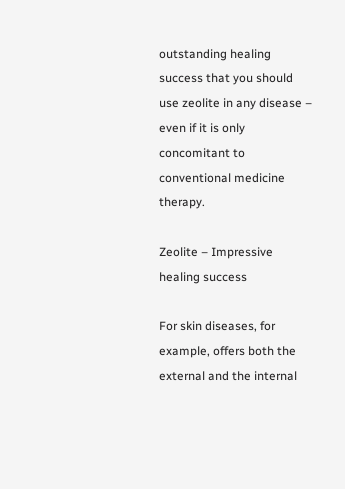outstanding healing success that you should use zeolite in any disease – even if it is only concomitant to conventional medicine therapy.

Zeolite – Impressive healing success

For skin diseases, for example, offers both the external and the internal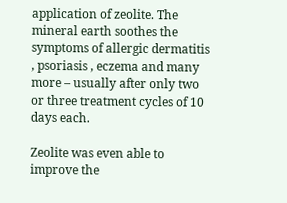application of zeolite. The mineral earth soothes the symptoms of allergic dermatitis , psoriasis , eczema and many more – usually after only two or three treatment cycles of 10 days each.

Zeolite was even able to improve the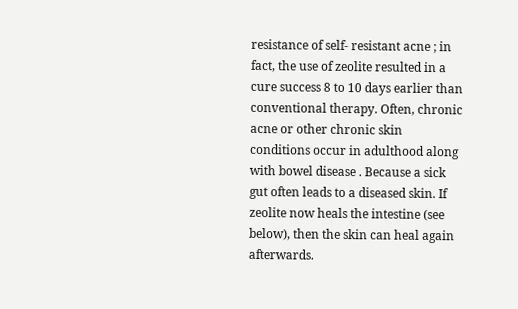resistance of self- resistant acne ; in fact, the use of zeolite resulted in a cure success 8 to 10 days earlier than conventional therapy. Often, chronic acne or other chronic skin conditions occur in adulthood along with bowel disease . Because a sick gut often leads to a diseased skin. If zeolite now heals the intestine (see below), then the skin can heal again afterwards.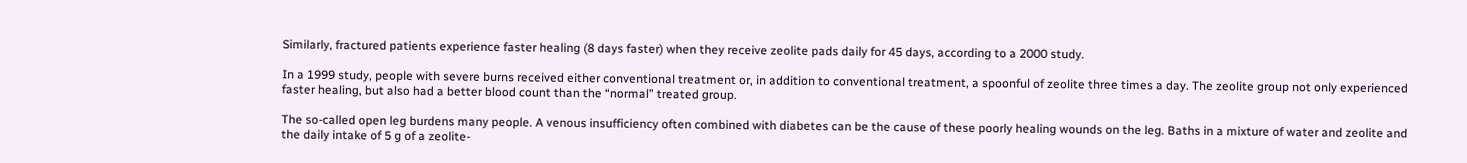Similarly, fractured patients experience faster healing (8 days faster) when they receive zeolite pads daily for 45 days, according to a 2000 study.

In a 1999 study, people with severe burns received either conventional treatment or, in addition to conventional treatment, a spoonful of zeolite three times a day. The zeolite group not only experienced faster healing, but also had a better blood count than the “normal” treated group.

The so-called open leg burdens many people. A venous insufficiency often combined with diabetes can be the cause of these poorly healing wounds on the leg. Baths in a mixture of water and zeolite and the daily intake of 5 g of a zeolite-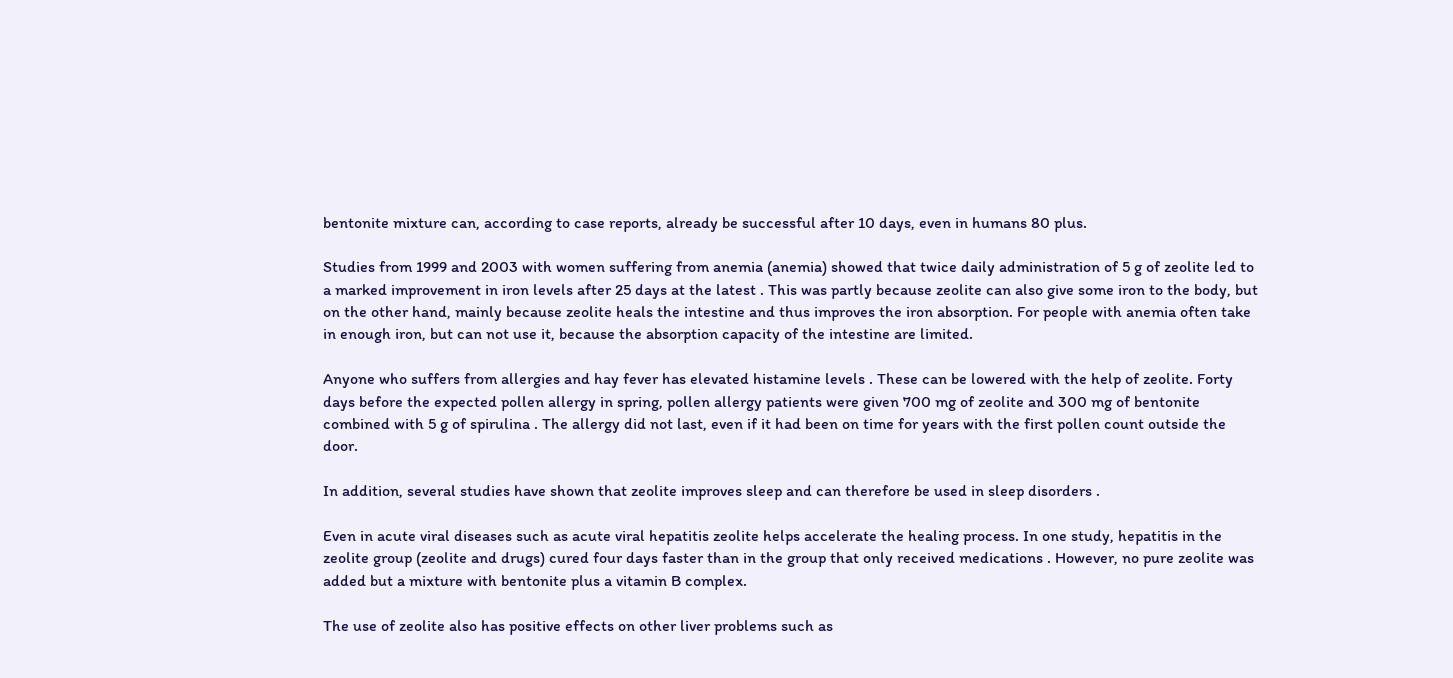bentonite mixture can, according to case reports, already be successful after 10 days, even in humans 80 plus.

Studies from 1999 and 2003 with women suffering from anemia (anemia) showed that twice daily administration of 5 g of zeolite led to a marked improvement in iron levels after 25 days at the latest . This was partly because zeolite can also give some iron to the body, but on the other hand, mainly because zeolite heals the intestine and thus improves the iron absorption. For people with anemia often take in enough iron, but can not use it, because the absorption capacity of the intestine are limited.

Anyone who suffers from allergies and hay fever has elevated histamine levels . These can be lowered with the help of zeolite. Forty days before the expected pollen allergy in spring, pollen allergy patients were given 700 mg of zeolite and 300 mg of bentonite combined with 5 g of spirulina . The allergy did not last, even if it had been on time for years with the first pollen count outside the door.

In addition, several studies have shown that zeolite improves sleep and can therefore be used in sleep disorders .

Even in acute viral diseases such as acute viral hepatitis zeolite helps accelerate the healing process. In one study, hepatitis in the zeolite group (zeolite and drugs) cured four days faster than in the group that only received medications . However, no pure zeolite was added but a mixture with bentonite plus a vitamin B complex.

The use of zeolite also has positive effects on other liver problems such as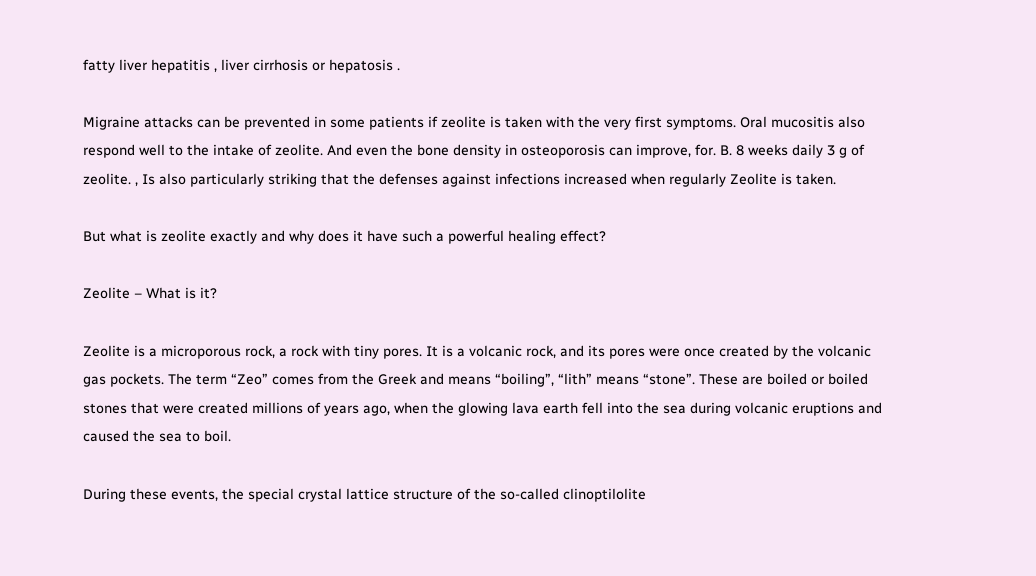fatty liver hepatitis , liver cirrhosis or hepatosis .

Migraine attacks can be prevented in some patients if zeolite is taken with the very first symptoms. Oral mucositis also respond well to the intake of zeolite. And even the bone density in osteoporosis can improve, for. B. 8 weeks daily 3 g of zeolite. , Is also particularly striking that the defenses against infections increased when regularly Zeolite is taken.

But what is zeolite exactly and why does it have such a powerful healing effect?

Zeolite – What is it?

Zeolite is a microporous rock, a rock with tiny pores. It is a volcanic rock, and its pores were once created by the volcanic gas pockets. The term “Zeo” comes from the Greek and means “boiling”, “lith” means “stone”. These are boiled or boiled stones that were created millions of years ago, when the glowing lava earth fell into the sea during volcanic eruptions and caused the sea to boil.

During these events, the special crystal lattice structure of the so-called clinoptilolite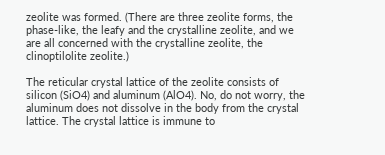zeolite was formed. (There are three zeolite forms, the phase-like, the leafy and the crystalline zeolite, and we are all concerned with the crystalline zeolite, the clinoptilolite zeolite.)

The reticular crystal lattice of the zeolite consists of silicon (SiO4) and aluminum (AlO4). No, do not worry, the aluminum does not dissolve in the body from the crystal lattice. The crystal lattice is immune to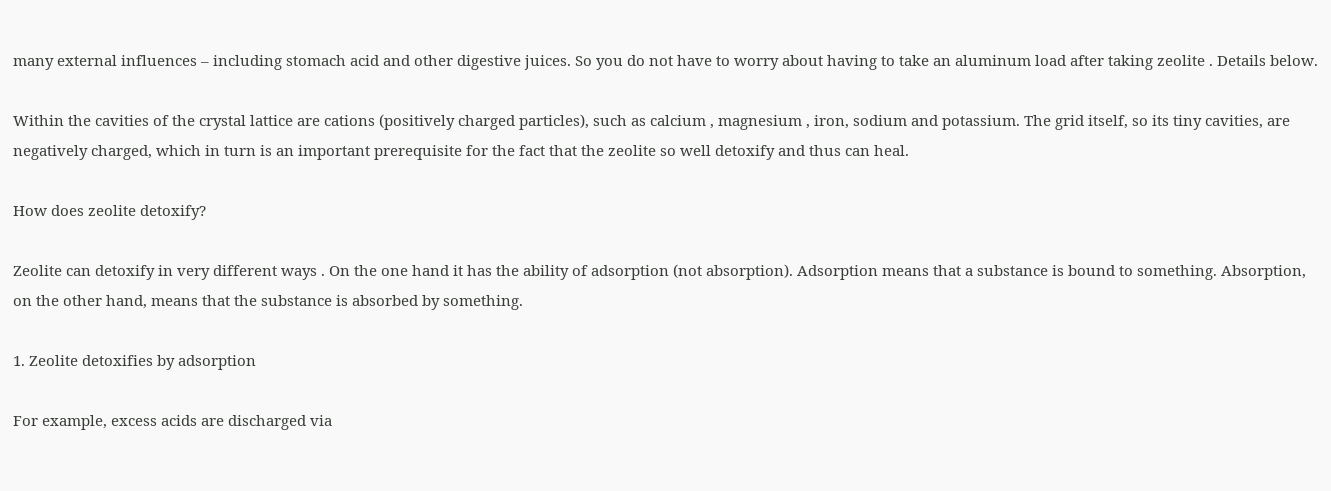many external influences – including stomach acid and other digestive juices. So you do not have to worry about having to take an aluminum load after taking zeolite . Details below.

Within the cavities of the crystal lattice are cations (positively charged particles), such as calcium , magnesium , iron, sodium and potassium. The grid itself, so its tiny cavities, are negatively charged, which in turn is an important prerequisite for the fact that the zeolite so well detoxify and thus can heal.

How does zeolite detoxify?

Zeolite can detoxify in very different ways . On the one hand it has the ability of adsorption (not absorption). Adsorption means that a substance is bound to something. Absorption, on the other hand, means that the substance is absorbed by something.

1. Zeolite detoxifies by adsorption

For example, excess acids are discharged via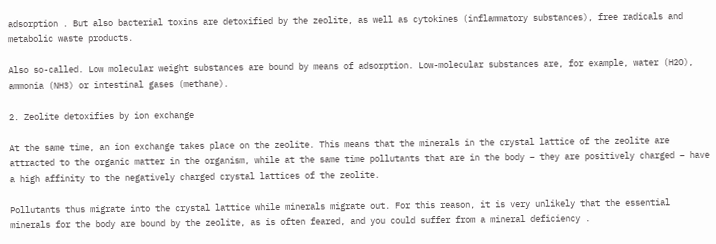adsorption . But also bacterial toxins are detoxified by the zeolite, as well as cytokines (inflammatory substances), free radicals and metabolic waste products.

Also so-called. Low molecular weight substances are bound by means of adsorption. Low-molecular substances are, for example, water (H2O), ammonia (NH3) or intestinal gases (methane).

2. Zeolite detoxifies by ion exchange

At the same time, an ion exchange takes place on the zeolite. This means that the minerals in the crystal lattice of the zeolite are attracted to the organic matter in the organism, while at the same time pollutants that are in the body – they are positively charged – have a high affinity to the negatively charged crystal lattices of the zeolite.

Pollutants thus migrate into the crystal lattice while minerals migrate out. For this reason, it is very unlikely that the essential minerals for the body are bound by the zeolite, as is often feared, and you could suffer from a mineral deficiency .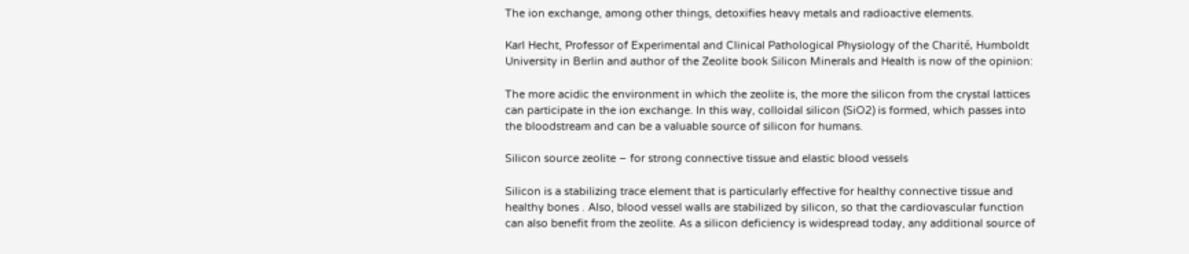The ion exchange, among other things, detoxifies heavy metals and radioactive elements.

Karl Hecht, Professor of Experimental and Clinical Pathological Physiology of the Charité, Humboldt University in Berlin and author of the Zeolite book Silicon Minerals and Health is now of the opinion:

The more acidic the environment in which the zeolite is, the more the silicon from the crystal lattices can participate in the ion exchange. In this way, colloidal silicon (SiO2) is formed, which passes into the bloodstream and can be a valuable source of silicon for humans.

Silicon source zeolite – for strong connective tissue and elastic blood vessels

Silicon is a stabilizing trace element that is particularly effective for healthy connective tissue and healthy bones . Also, blood vessel walls are stabilized by silicon, so that the cardiovascular function can also benefit from the zeolite. As a silicon deficiency is widespread today, any additional source of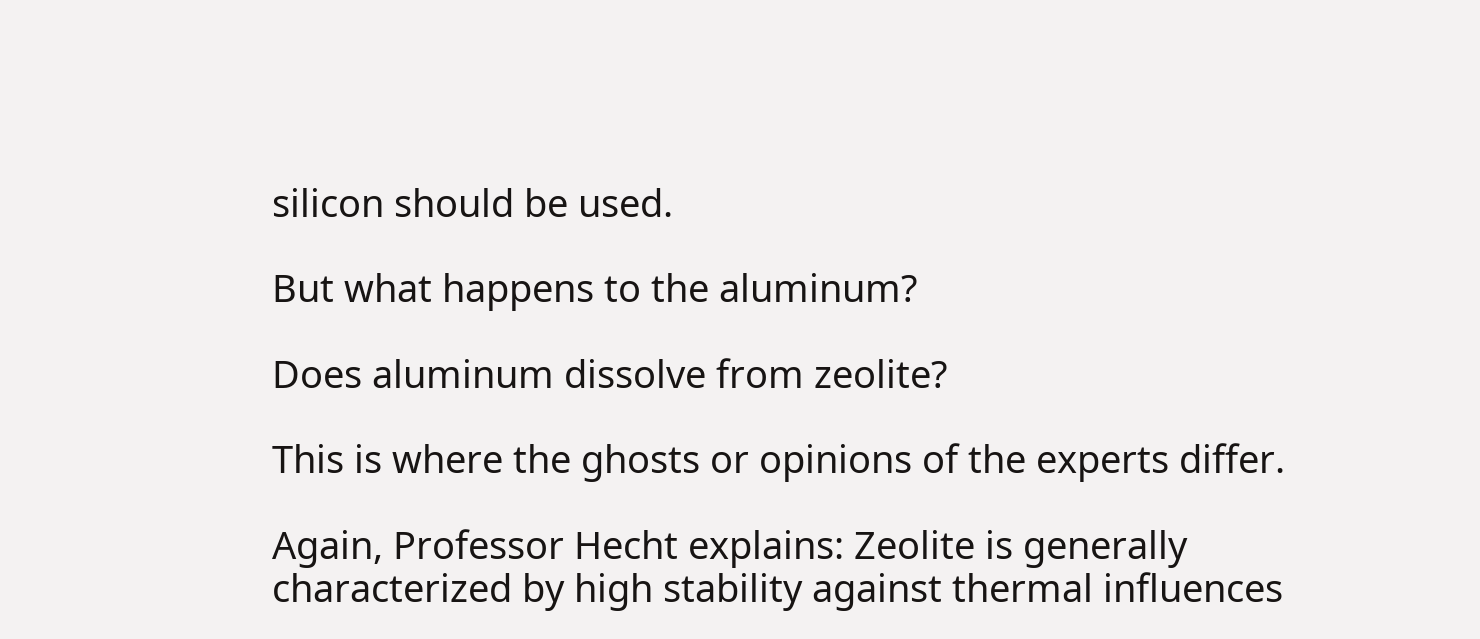silicon should be used.

But what happens to the aluminum?

Does aluminum dissolve from zeolite?

This is where the ghosts or opinions of the experts differ.

Again, Professor Hecht explains: Zeolite is generally characterized by high stability against thermal influences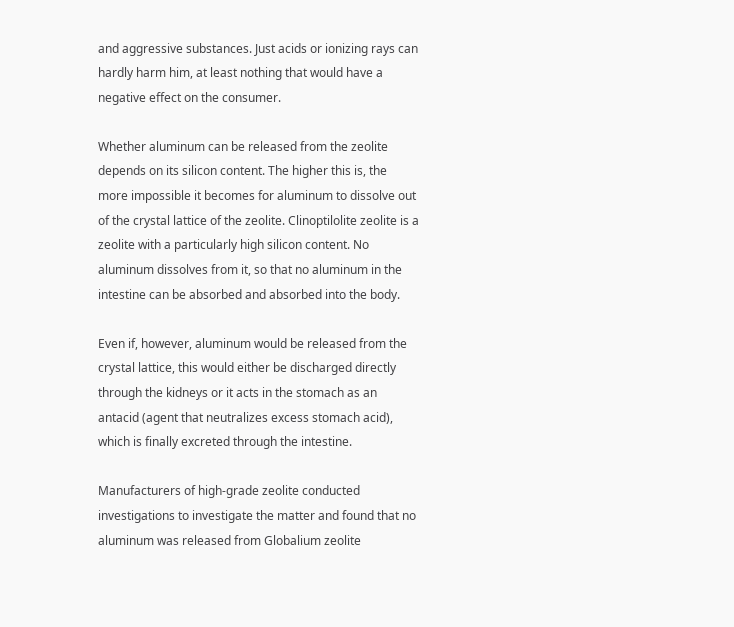and aggressive substances. Just acids or ionizing rays can hardly harm him, at least nothing that would have a negative effect on the consumer.

Whether aluminum can be released from the zeolite depends on its silicon content. The higher this is, the more impossible it becomes for aluminum to dissolve out of the crystal lattice of the zeolite. Clinoptilolite zeolite is a zeolite with a particularly high silicon content. No aluminum dissolves from it, so that no aluminum in the intestine can be absorbed and absorbed into the body.

Even if, however, aluminum would be released from the crystal lattice, this would either be discharged directly through the kidneys or it acts in the stomach as an antacid (agent that neutralizes excess stomach acid), which is finally excreted through the intestine.

Manufacturers of high-grade zeolite conducted investigations to investigate the matter and found that no aluminum was released from Globalium zeolite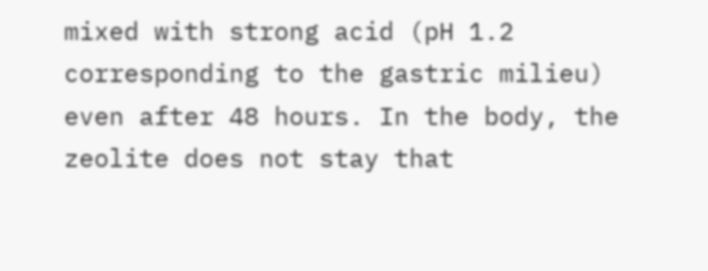mixed with strong acid (pH 1.2 corresponding to the gastric milieu) even after 48 hours. In the body, the zeolite does not stay that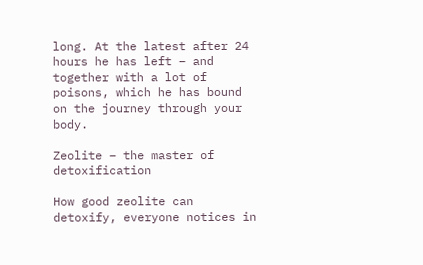long. At the latest after 24 hours he has left – and together with a lot of poisons, which he has bound on the journey through your body.

Zeolite – the master of detoxification

How good zeolite can detoxify, everyone notices in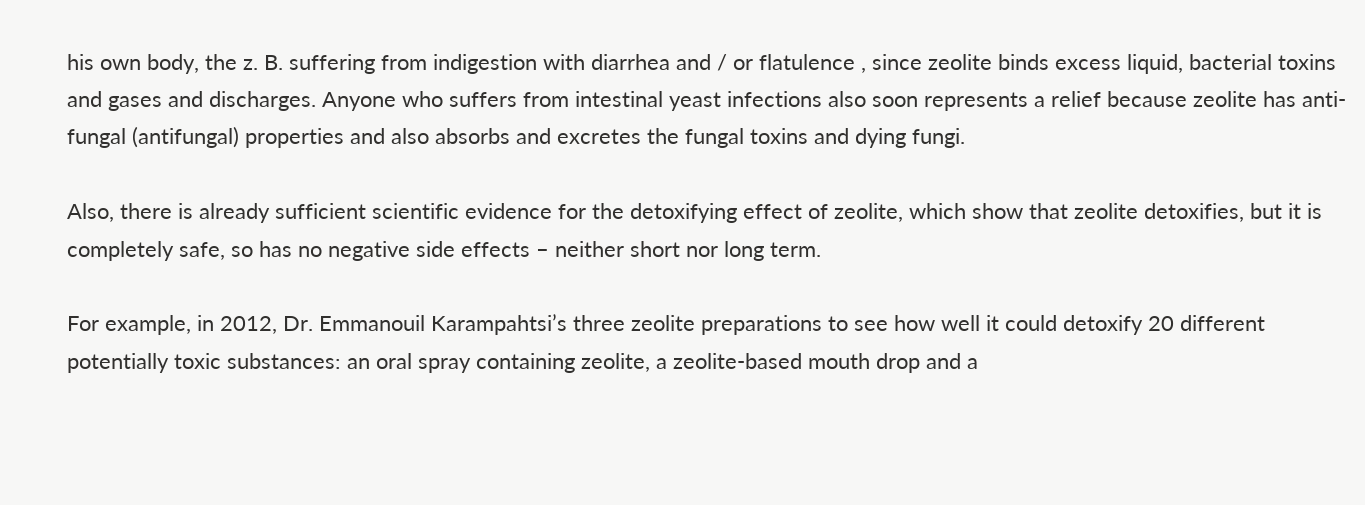his own body, the z. B. suffering from indigestion with diarrhea and / or flatulence , since zeolite binds excess liquid, bacterial toxins and gases and discharges. Anyone who suffers from intestinal yeast infections also soon represents a relief because zeolite has anti-fungal (antifungal) properties and also absorbs and excretes the fungal toxins and dying fungi.

Also, there is already sufficient scientific evidence for the detoxifying effect of zeolite, which show that zeolite detoxifies, but it is completely safe, so has no negative side effects – neither short nor long term.

For example, in 2012, Dr. Emmanouil Karampahtsi’s three zeolite preparations to see how well it could detoxify 20 different potentially toxic substances: an oral spray containing zeolite, a zeolite-based mouth drop and a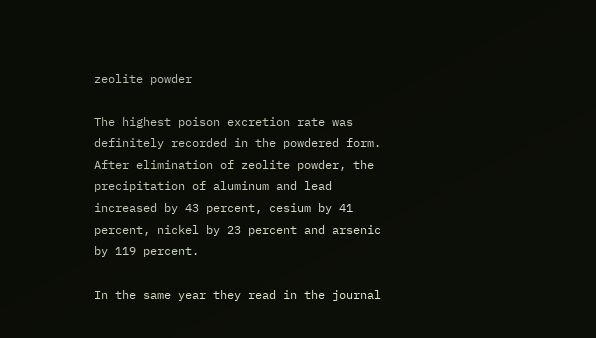zeolite powder

The highest poison excretion rate was definitely recorded in the powdered form. After elimination of zeolite powder, the precipitation of aluminum and lead increased by 43 percent, cesium by 41 percent, nickel by 23 percent and arsenic by 119 percent.

In the same year they read in the journal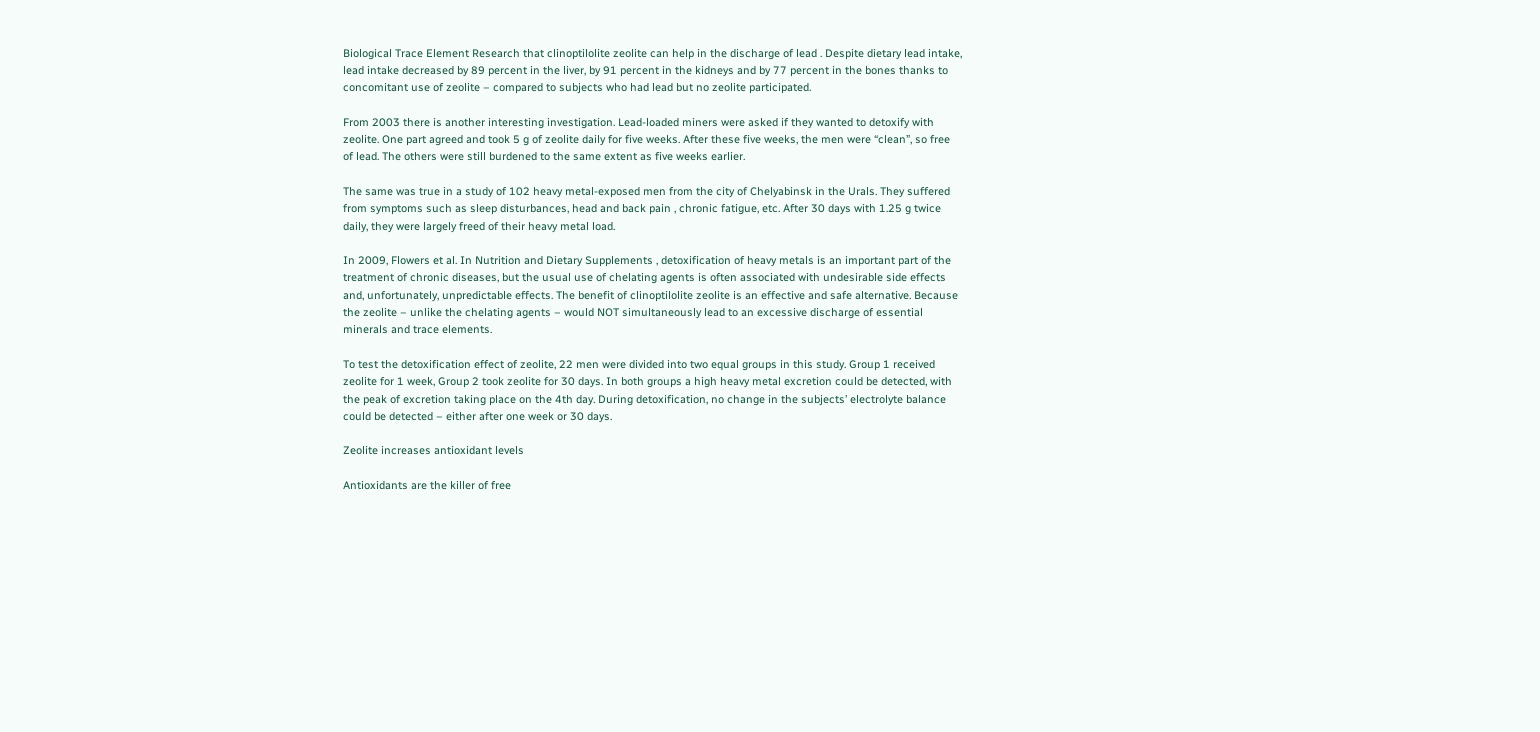Biological Trace Element Research that clinoptilolite zeolite can help in the discharge of lead . Despite dietary lead intake, lead intake decreased by 89 percent in the liver, by 91 percent in the kidneys and by 77 percent in the bones thanks to concomitant use of zeolite – compared to subjects who had lead but no zeolite participated.

From 2003 there is another interesting investigation. Lead-loaded miners were asked if they wanted to detoxify with zeolite. One part agreed and took 5 g of zeolite daily for five weeks. After these five weeks, the men were “clean”, so free of lead. The others were still burdened to the same extent as five weeks earlier.

The same was true in a study of 102 heavy metal-exposed men from the city of Chelyabinsk in the Urals. They suffered from symptoms such as sleep disturbances, head and back pain , chronic fatigue, etc. After 30 days with 1.25 g twice daily, they were largely freed of their heavy metal load.

In 2009, Flowers et al. In Nutrition and Dietary Supplements , detoxification of heavy metals is an important part of the treatment of chronic diseases, but the usual use of chelating agents is often associated with undesirable side effects and, unfortunately, unpredictable effects. The benefit of clinoptilolite zeolite is an effective and safe alternative. Because the zeolite – unlike the chelating agents – would NOT simultaneously lead to an excessive discharge of essential minerals and trace elements.

To test the detoxification effect of zeolite, 22 men were divided into two equal groups in this study. Group 1 received zeolite for 1 week, Group 2 took zeolite for 30 days. In both groups a high heavy metal excretion could be detected, with the peak of excretion taking place on the 4th day. During detoxification, no change in the subjects’ electrolyte balance could be detected – either after one week or 30 days.

Zeolite increases antioxidant levels

Antioxidants are the killer of free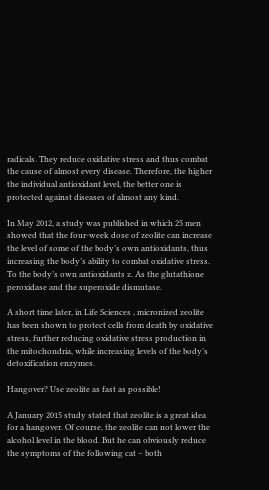radicals. They reduce oxidative stress and thus combat the cause of almost every disease. Therefore, the higher the individual antioxidant level, the better one is protected against diseases of almost any kind.

In May 2012, a study was published in which 25 men showed that the four-week dose of zeolite can increase the level of some of the body’s own antioxidants, thus increasing the body’s ability to combat oxidative stress. To the body’s own antioxidants z. As the glutathione peroxidase and the superoxide dismutase.

A short time later, in Life Sciences , micronized zeolite has been shown to protect cells from death by oxidative stress, further reducing oxidative stress production in the mitochondria, while increasing levels of the body’s detoxification enzymes.

Hangover? Use zeolite as fast as possible!

A January 2015 study stated that zeolite is a great idea for a hangover. Of course, the zeolite can not lower the alcohol level in the blood. But he can obviously reduce the symptoms of the following cat – both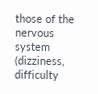those of the nervous system (dizziness, difficulty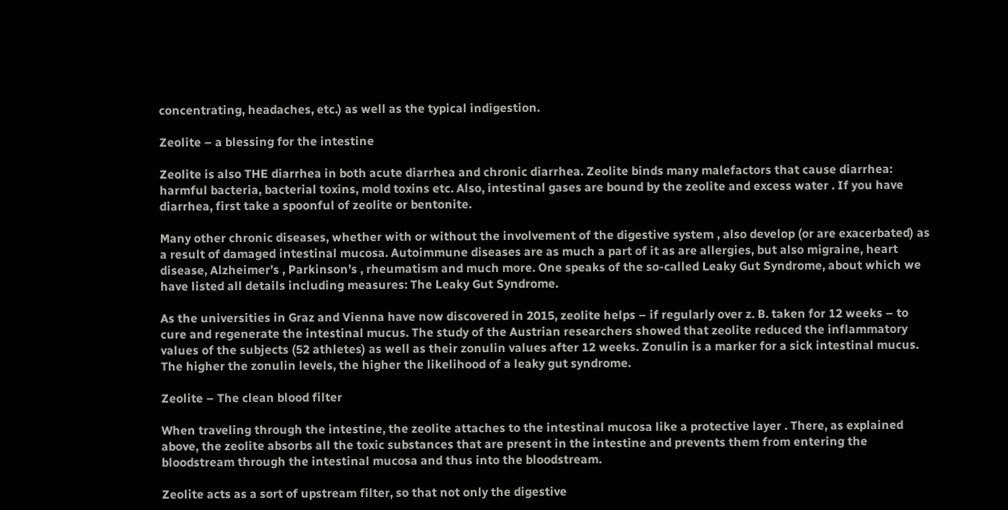concentrating, headaches, etc.) as well as the typical indigestion.

Zeolite – a blessing for the intestine

Zeolite is also THE diarrhea in both acute diarrhea and chronic diarrhea. Zeolite binds many malefactors that cause diarrhea: harmful bacteria, bacterial toxins, mold toxins etc. Also, intestinal gases are bound by the zeolite and excess water . If you have diarrhea, first take a spoonful of zeolite or bentonite.

Many other chronic diseases, whether with or without the involvement of the digestive system , also develop (or are exacerbated) as a result of damaged intestinal mucosa. Autoimmune diseases are as much a part of it as are allergies, but also migraine, heart disease, Alzheimer’s , Parkinson’s , rheumatism and much more. One speaks of the so-called Leaky Gut Syndrome, about which we have listed all details including measures: The Leaky Gut Syndrome.

As the universities in Graz and Vienna have now discovered in 2015, zeolite helps – if regularly over z. B. taken for 12 weeks – to cure and regenerate the intestinal mucus. The study of the Austrian researchers showed that zeolite reduced the inflammatory values of the subjects (52 athletes) as well as their zonulin values after 12 weeks. Zonulin is a marker for a sick intestinal mucus. The higher the zonulin levels, the higher the likelihood of a leaky gut syndrome.

Zeolite – The clean blood filter

When traveling through the intestine, the zeolite attaches to the intestinal mucosa like a protective layer . There, as explained above, the zeolite absorbs all the toxic substances that are present in the intestine and prevents them from entering the bloodstream through the intestinal mucosa and thus into the bloodstream.

Zeolite acts as a sort of upstream filter, so that not only the digestive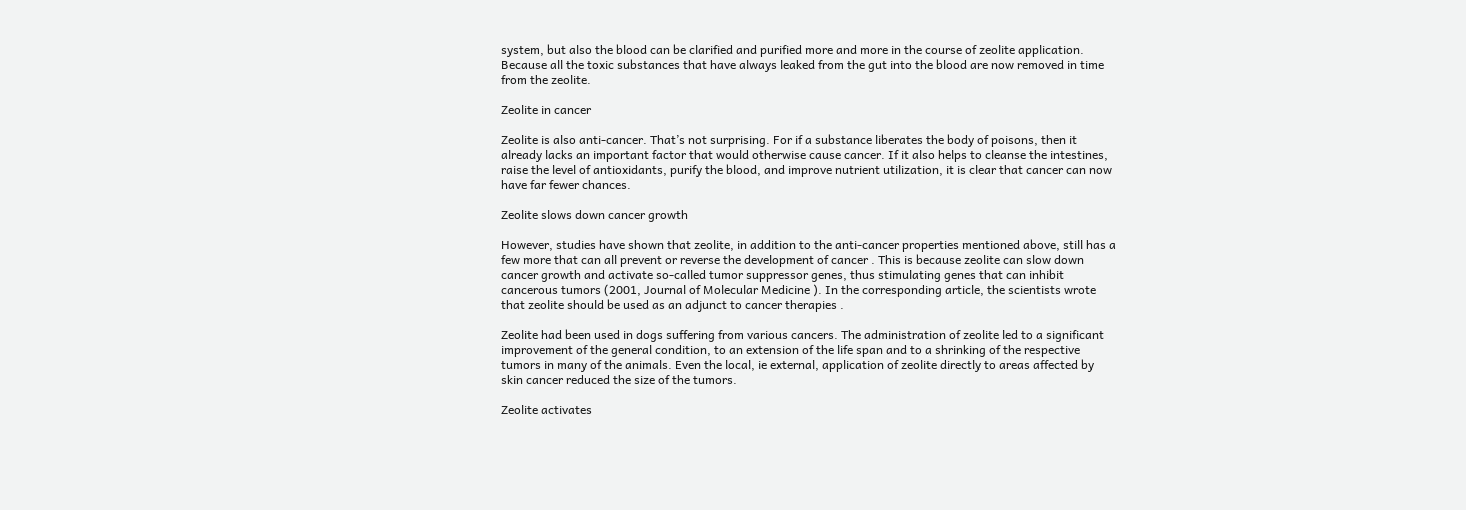system, but also the blood can be clarified and purified more and more in the course of zeolite application. Because all the toxic substances that have always leaked from the gut into the blood are now removed in time from the zeolite.

Zeolite in cancer

Zeolite is also anti-cancer. That’s not surprising. For if a substance liberates the body of poisons, then it already lacks an important factor that would otherwise cause cancer. If it also helps to cleanse the intestines, raise the level of antioxidants, purify the blood, and improve nutrient utilization, it is clear that cancer can now have far fewer chances.

Zeolite slows down cancer growth

However, studies have shown that zeolite, in addition to the anti-cancer properties mentioned above, still has a few more that can all prevent or reverse the development of cancer . This is because zeolite can slow down cancer growth and activate so-called tumor suppressor genes, thus stimulating genes that can inhibit cancerous tumors (2001, Journal of Molecular Medicine ). In the corresponding article, the scientists wrote that zeolite should be used as an adjunct to cancer therapies .

Zeolite had been used in dogs suffering from various cancers. The administration of zeolite led to a significant improvement of the general condition, to an extension of the life span and to a shrinking of the respective tumors in many of the animals. Even the local, ie external, application of zeolite directly to areas affected by skin cancer reduced the size of the tumors.

Zeolite activates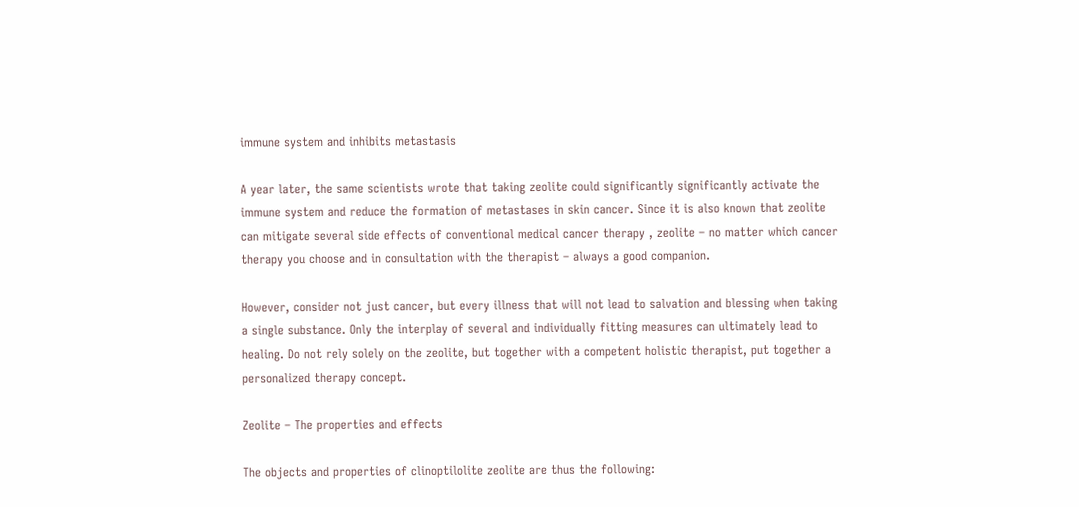immune system and inhibits metastasis

A year later, the same scientists wrote that taking zeolite could significantly significantly activate the immune system and reduce the formation of metastases in skin cancer. Since it is also known that zeolite can mitigate several side effects of conventional medical cancer therapy , zeolite – no matter which cancer therapy you choose and in consultation with the therapist – always a good companion.

However, consider not just cancer, but every illness that will not lead to salvation and blessing when taking a single substance. Only the interplay of several and individually fitting measures can ultimately lead to healing. Do not rely solely on the zeolite, but together with a competent holistic therapist, put together a personalized therapy concept.

Zeolite – The properties and effects

The objects and properties of clinoptilolite zeolite are thus the following: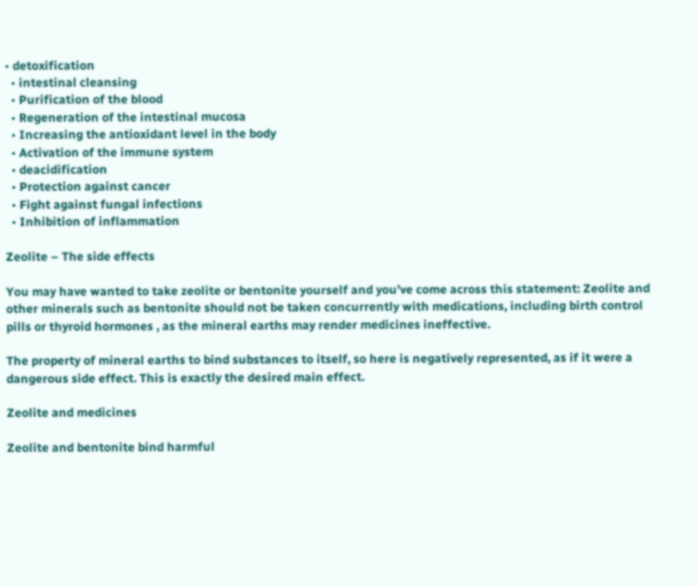• detoxification
  • intestinal cleansing
  • Purification of the blood
  • Regeneration of the intestinal mucosa
  • Increasing the antioxidant level in the body
  • Activation of the immune system
  • deacidification
  • Protection against cancer
  • Fight against fungal infections
  • Inhibition of inflammation

Zeolite – The side effects

You may have wanted to take zeolite or bentonite yourself and you’ve come across this statement: Zeolite and other minerals such as bentonite should not be taken concurrently with medications, including birth control pills or thyroid hormones , as the mineral earths may render medicines ineffective.

The property of mineral earths to bind substances to itself, so here is negatively represented, as if it were a dangerous side effect. This is exactly the desired main effect.

Zeolite and medicines

Zeolite and bentonite bind harmful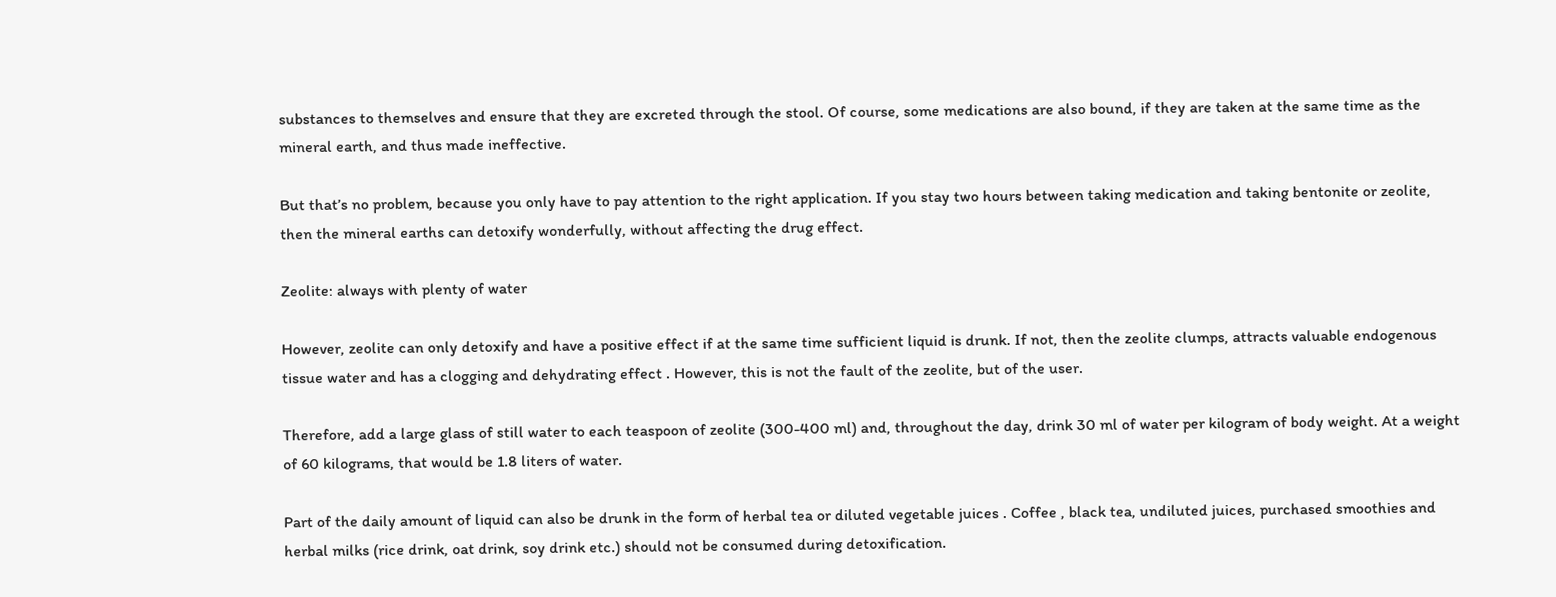substances to themselves and ensure that they are excreted through the stool. Of course, some medications are also bound, if they are taken at the same time as the mineral earth, and thus made ineffective.

But that’s no problem, because you only have to pay attention to the right application. If you stay two hours between taking medication and taking bentonite or zeolite, then the mineral earths can detoxify wonderfully, without affecting the drug effect.

Zeolite: always with plenty of water

However, zeolite can only detoxify and have a positive effect if at the same time sufficient liquid is drunk. If not, then the zeolite clumps, attracts valuable endogenous tissue water and has a clogging and dehydrating effect . However, this is not the fault of the zeolite, but of the user.

Therefore, add a large glass of still water to each teaspoon of zeolite (300-400 ml) and, throughout the day, drink 30 ml of water per kilogram of body weight. At a weight of 60 kilograms, that would be 1.8 liters of water.

Part of the daily amount of liquid can also be drunk in the form of herbal tea or diluted vegetable juices . Coffee , black tea, undiluted juices, purchased smoothies and herbal milks (rice drink, oat drink, soy drink etc.) should not be consumed during detoxification.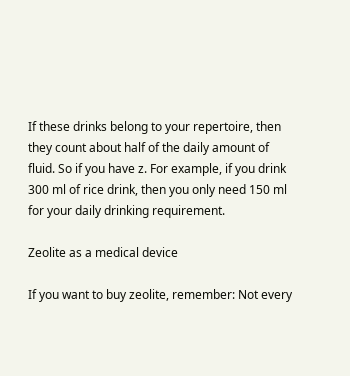If these drinks belong to your repertoire, then they count about half of the daily amount of fluid. So if you have z. For example, if you drink 300 ml of rice drink, then you only need 150 ml for your daily drinking requirement.

Zeolite as a medical device

If you want to buy zeolite, remember: Not every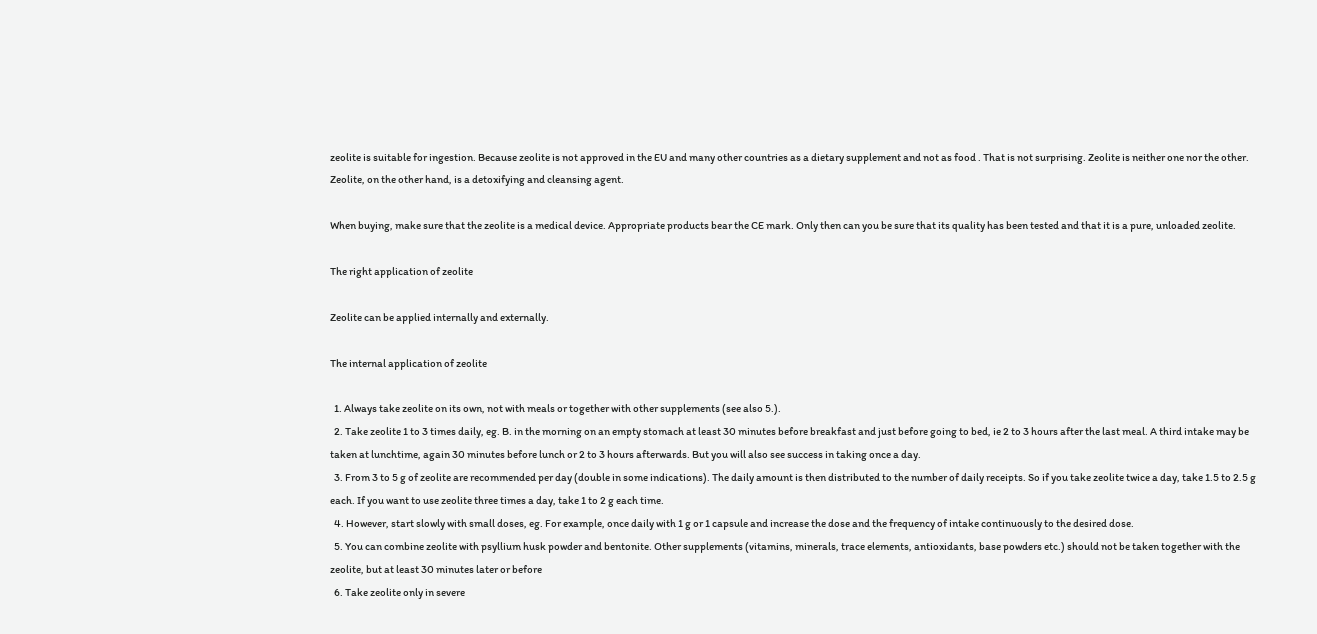zeolite is suitable for ingestion. Because zeolite is not approved in the EU and many other countries as a dietary supplement and not as food . That is not surprising. Zeolite is neither one nor the other. Zeolite, on the other hand, is a detoxifying and cleansing agent.

When buying, make sure that the zeolite is a medical device. Appropriate products bear the CE mark. Only then can you be sure that its quality has been tested and that it is a pure, unloaded zeolite.

The right application of zeolite

Zeolite can be applied internally and externally.

The internal application of zeolite

  1. Always take zeolite on its own, not with meals or together with other supplements (see also 5.).
  2. Take zeolite 1 to 3 times daily, eg. B. in the morning on an empty stomach at least 30 minutes before breakfast and just before going to bed, ie 2 to 3 hours after the last meal. A third intake may be taken at lunchtime, again 30 minutes before lunch or 2 to 3 hours afterwards. But you will also see success in taking once a day.
  3. From 3 to 5 g of zeolite are recommended per day (double in some indications). The daily amount is then distributed to the number of daily receipts. So if you take zeolite twice a day, take 1.5 to 2.5 g each. If you want to use zeolite three times a day, take 1 to 2 g each time.
  4. However, start slowly with small doses, eg. For example, once daily with 1 g or 1 capsule and increase the dose and the frequency of intake continuously to the desired dose.
  5. You can combine zeolite with psyllium husk powder and bentonite. Other supplements (vitamins, minerals, trace elements, antioxidants, base powders etc.) should not be taken together with the zeolite, but at least 30 minutes later or before
  6. Take zeolite only in severe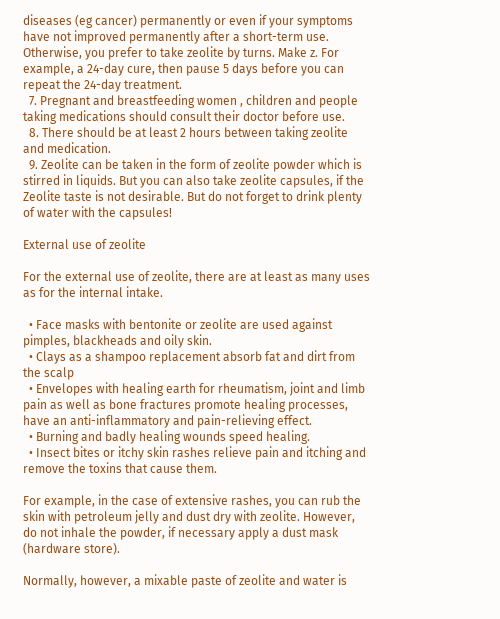diseases (eg cancer) permanently or even if your symptoms have not improved permanently after a short-term use. Otherwise, you prefer to take zeolite by turns. Make z. For example, a 24-day cure, then pause 5 days before you can repeat the 24-day treatment.
  7. Pregnant and breastfeeding women , children and people taking medications should consult their doctor before use.
  8. There should be at least 2 hours between taking zeolite and medication.
  9. Zeolite can be taken in the form of zeolite powder which is stirred in liquids. But you can also take zeolite capsules, if the Zeolite taste is not desirable. But do not forget to drink plenty of water with the capsules!

External use of zeolite

For the external use of zeolite, there are at least as many uses as for the internal intake.

  • Face masks with bentonite or zeolite are used against pimples, blackheads and oily skin.
  • Clays as a shampoo replacement absorb fat and dirt from the scalp
  • Envelopes with healing earth for rheumatism, joint and limb pain as well as bone fractures promote healing processes, have an anti-inflammatory and pain-relieving effect.
  • Burning and badly healing wounds speed healing.
  • Insect bites or itchy skin rashes relieve pain and itching and remove the toxins that cause them.

For example, in the case of extensive rashes, you can rub the skin with petroleum jelly and dust dry with zeolite. However, do not inhale the powder, if necessary apply a dust mask (hardware store).

Normally, however, a mixable paste of zeolite and water is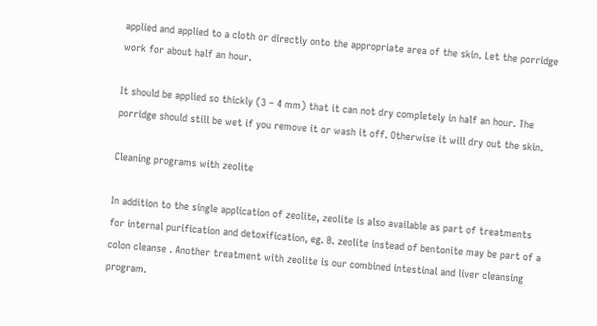applied and applied to a cloth or directly onto the appropriate area of the skin. Let the porridge work for about half an hour.

It should be applied so thickly (3 – 4 mm) that it can not dry completely in half an hour. The porridge should still be wet if you remove it or wash it off. Otherwise it will dry out the skin.

Cleaning programs with zeolite

In addition to the single application of zeolite, zeolite is also available as part of treatments for internal purification and detoxification, eg. B. zeolite instead of bentonite may be part of a colon cleanse . Another treatment with zeolite is our combined intestinal and liver cleansing program.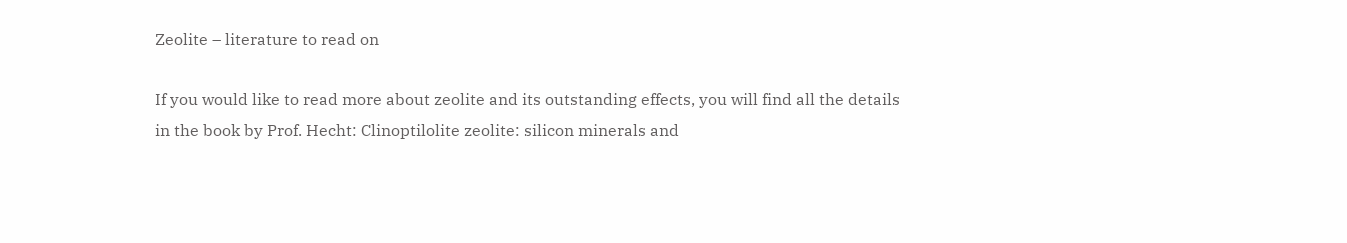Zeolite – literature to read on

If you would like to read more about zeolite and its outstanding effects, you will find all the details in the book by Prof. Hecht: Clinoptilolite zeolite: silicon minerals and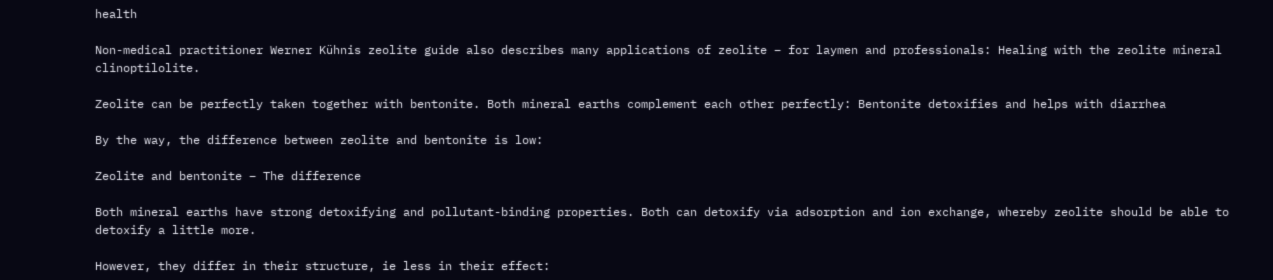health

Non-medical practitioner Werner Kühnis zeolite guide also describes many applications of zeolite – for laymen and professionals: Healing with the zeolite mineral clinoptilolite.

Zeolite can be perfectly taken together with bentonite. Both mineral earths complement each other perfectly: Bentonite detoxifies and helps with diarrhea

By the way, the difference between zeolite and bentonite is low:

Zeolite and bentonite – The difference

Both mineral earths have strong detoxifying and pollutant-binding properties. Both can detoxify via adsorption and ion exchange, whereby zeolite should be able to detoxify a little more.

However, they differ in their structure, ie less in their effect: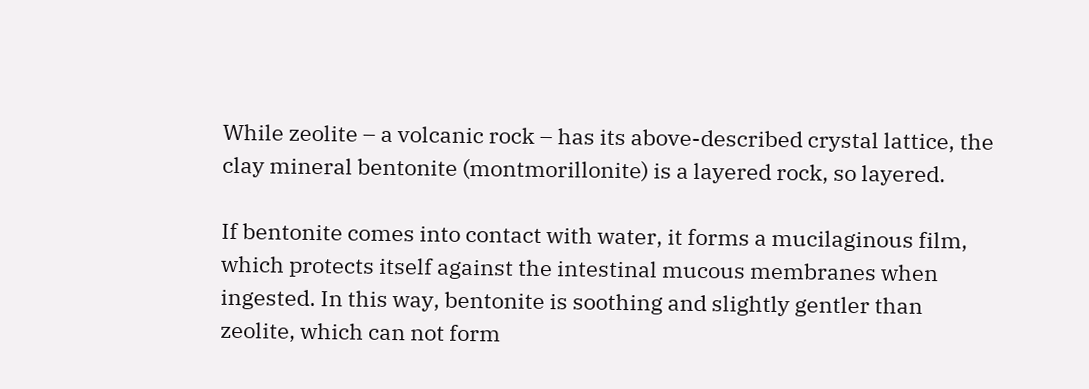While zeolite – a volcanic rock – has its above-described crystal lattice, the clay mineral bentonite (montmorillonite) is a layered rock, so layered.

If bentonite comes into contact with water, it forms a mucilaginous film, which protects itself against the intestinal mucous membranes when ingested. In this way, bentonite is soothing and slightly gentler than zeolite, which can not form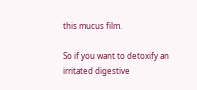this mucus film.

So if you want to detoxify an irritated digestive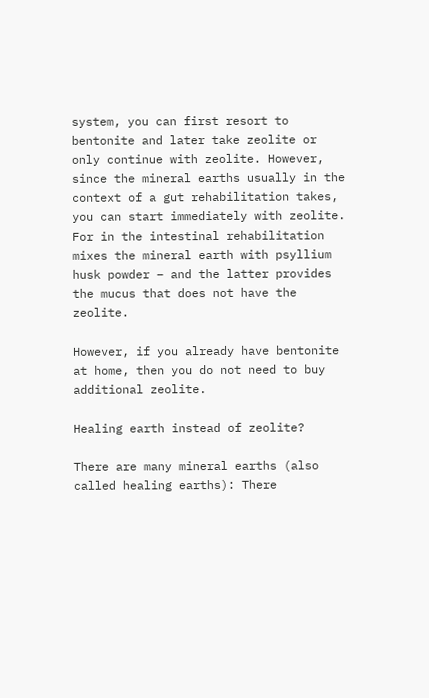system, you can first resort to bentonite and later take zeolite or only continue with zeolite. However, since the mineral earths usually in the context of a gut rehabilitation takes, you can start immediately with zeolite. For in the intestinal rehabilitation mixes the mineral earth with psyllium husk powder – and the latter provides the mucus that does not have the zeolite.

However, if you already have bentonite at home, then you do not need to buy additional zeolite.

Healing earth instead of zeolite?

There are many mineral earths (also called healing earths): There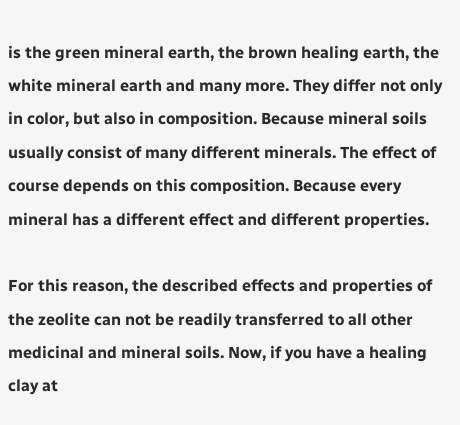is the green mineral earth, the brown healing earth, the white mineral earth and many more. They differ not only in color, but also in composition. Because mineral soils usually consist of many different minerals. The effect of course depends on this composition. Because every mineral has a different effect and different properties.

For this reason, the described effects and properties of the zeolite can not be readily transferred to all other medicinal and mineral soils. Now, if you have a healing clay at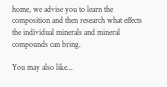home, we advise you to learn the composition and then research what effects the individual minerals and mineral compounds can bring.

You may also like...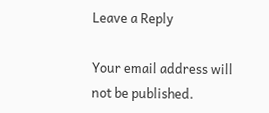Leave a Reply

Your email address will not be published.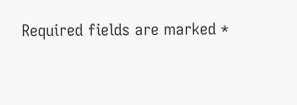Required fields are marked *